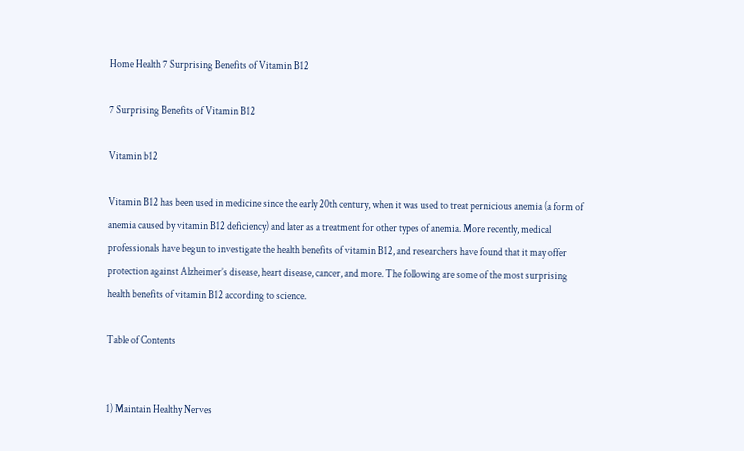Home Health 7 Surprising Benefits of Vitamin B12

7 Surprising Benefits of Vitamin B12

Vitamin b12

Vitamin B12 has been used in medicine since the early 20th century, when it was used to treat pernicious anemia (a form of anemia caused by vitamin B12 deficiency) and later as a treatment for other types of anemia. More recently, medical professionals have begun to investigate the health benefits of vitamin B12, and researchers have found that it may offer protection against Alzheimer’s disease, heart disease, cancer, and more. The following are some of the most surprising health benefits of vitamin B12 according to science.

Table of Contents


1) Maintain Healthy Nerves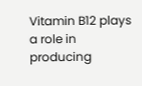Vitamin B12 plays a role in producing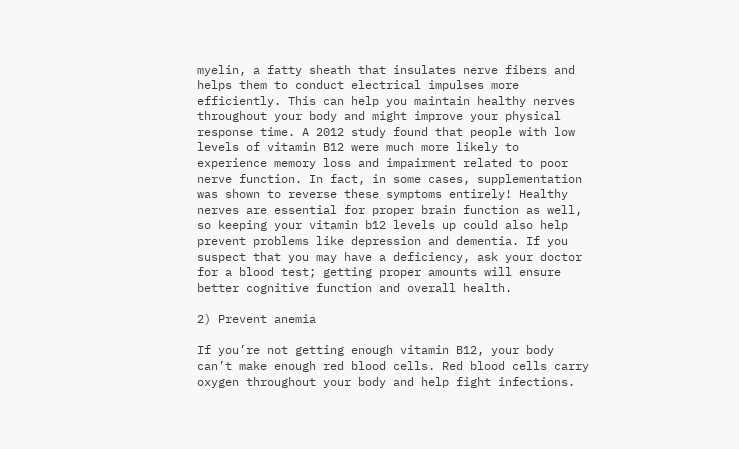myelin, a fatty sheath that insulates nerve fibers and helps them to conduct electrical impulses more efficiently. This can help you maintain healthy nerves throughout your body and might improve your physical response time. A 2012 study found that people with low levels of vitamin B12 were much more likely to experience memory loss and impairment related to poor nerve function. In fact, in some cases, supplementation was shown to reverse these symptoms entirely! Healthy nerves are essential for proper brain function as well, so keeping your vitamin b12 levels up could also help prevent problems like depression and dementia. If you suspect that you may have a deficiency, ask your doctor for a blood test; getting proper amounts will ensure better cognitive function and overall health.

2) Prevent anemia

If you’re not getting enough vitamin B12, your body can’t make enough red blood cells. Red blood cells carry oxygen throughout your body and help fight infections.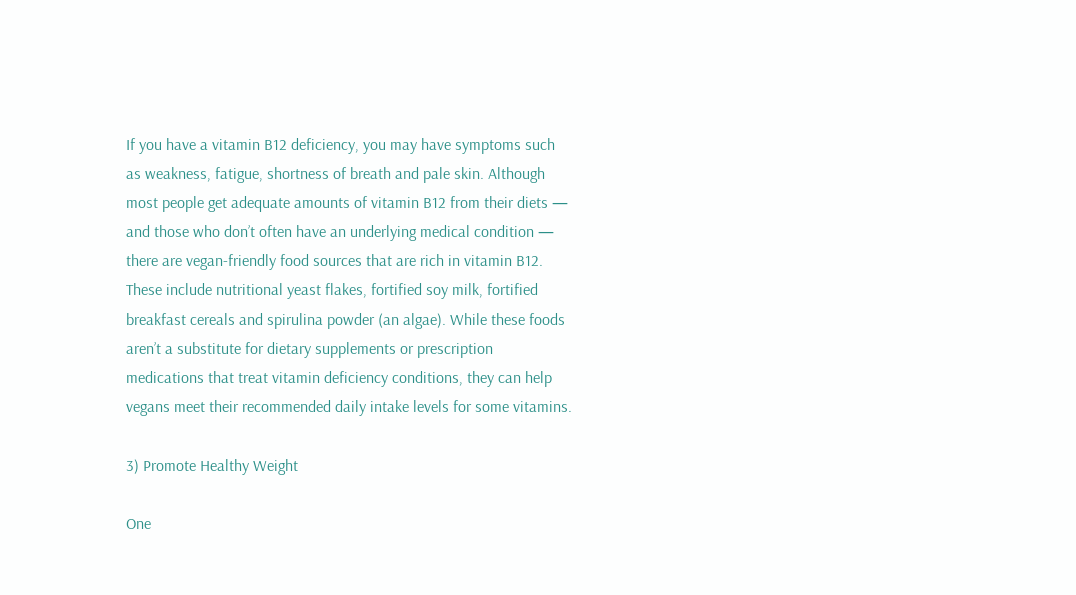If you have a vitamin B12 deficiency, you may have symptoms such as weakness, fatigue, shortness of breath and pale skin. Although most people get adequate amounts of vitamin B12 from their diets — and those who don’t often have an underlying medical condition — there are vegan-friendly food sources that are rich in vitamin B12. These include nutritional yeast flakes, fortified soy milk, fortified breakfast cereals and spirulina powder (an algae). While these foods aren’t a substitute for dietary supplements or prescription medications that treat vitamin deficiency conditions, they can help vegans meet their recommended daily intake levels for some vitamins.

3) Promote Healthy Weight

One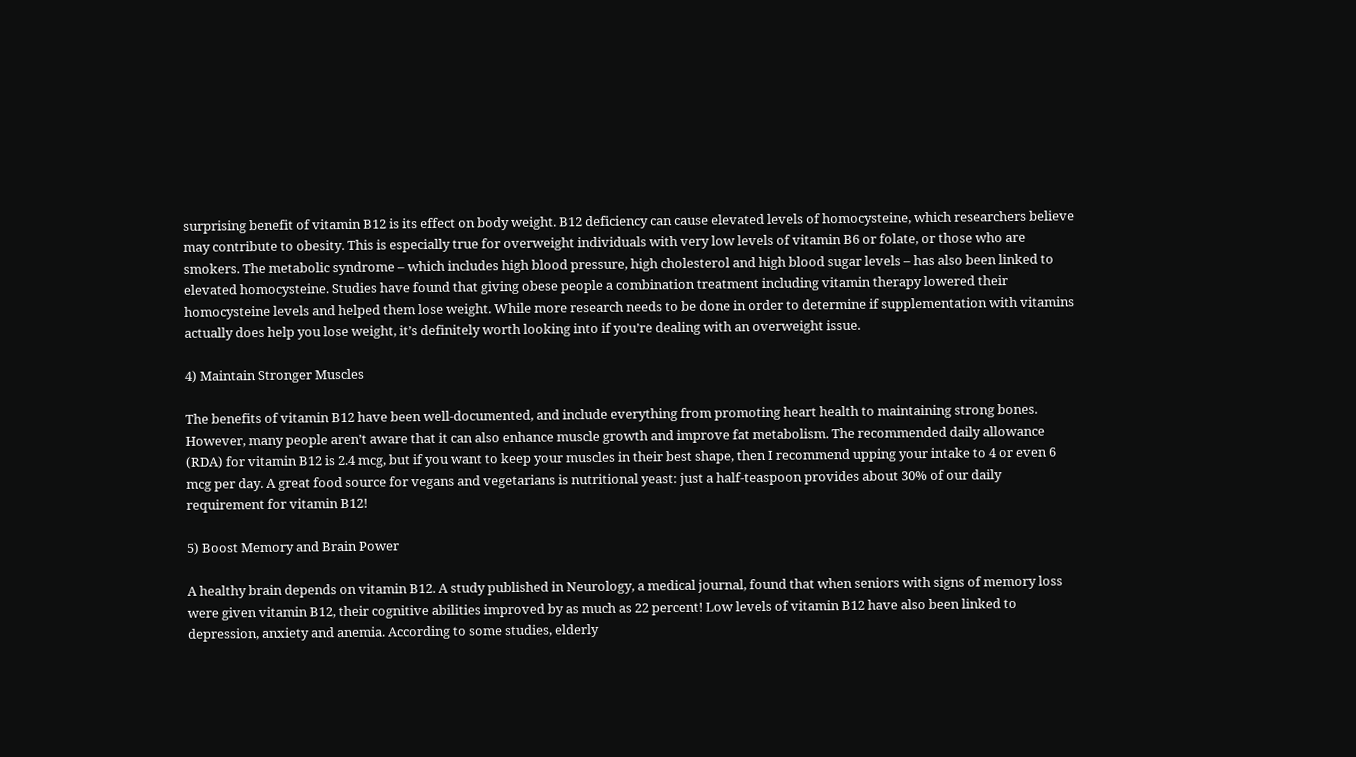surprising benefit of vitamin B12 is its effect on body weight. B12 deficiency can cause elevated levels of homocysteine, which researchers believe may contribute to obesity. This is especially true for overweight individuals with very low levels of vitamin B6 or folate, or those who are smokers. The metabolic syndrome – which includes high blood pressure, high cholesterol and high blood sugar levels – has also been linked to elevated homocysteine. Studies have found that giving obese people a combination treatment including vitamin therapy lowered their homocysteine levels and helped them lose weight. While more research needs to be done in order to determine if supplementation with vitamins actually does help you lose weight, it’s definitely worth looking into if you’re dealing with an overweight issue.

4) Maintain Stronger Muscles

The benefits of vitamin B12 have been well-documented, and include everything from promoting heart health to maintaining strong bones. However, many people aren’t aware that it can also enhance muscle growth and improve fat metabolism. The recommended daily allowance (RDA) for vitamin B12 is 2.4 mcg, but if you want to keep your muscles in their best shape, then I recommend upping your intake to 4 or even 6 mcg per day. A great food source for vegans and vegetarians is nutritional yeast: just a half-teaspoon provides about 30% of our daily requirement for vitamin B12!

5) Boost Memory and Brain Power

A healthy brain depends on vitamin B12. A study published in Neurology, a medical journal, found that when seniors with signs of memory loss were given vitamin B12, their cognitive abilities improved by as much as 22 percent! Low levels of vitamin B12 have also been linked to depression, anxiety and anemia. According to some studies, elderly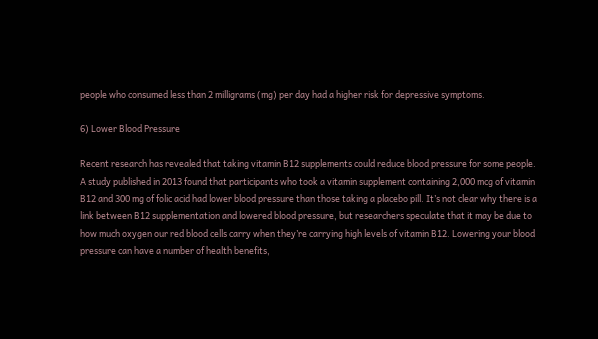people who consumed less than 2 milligrams (mg) per day had a higher risk for depressive symptoms.

6) Lower Blood Pressure

Recent research has revealed that taking vitamin B12 supplements could reduce blood pressure for some people. A study published in 2013 found that participants who took a vitamin supplement containing 2,000 mcg of vitamin B12 and 300 mg of folic acid had lower blood pressure than those taking a placebo pill. It’s not clear why there is a link between B12 supplementation and lowered blood pressure, but researchers speculate that it may be due to how much oxygen our red blood cells carry when they’re carrying high levels of vitamin B12. Lowering your blood pressure can have a number of health benefits,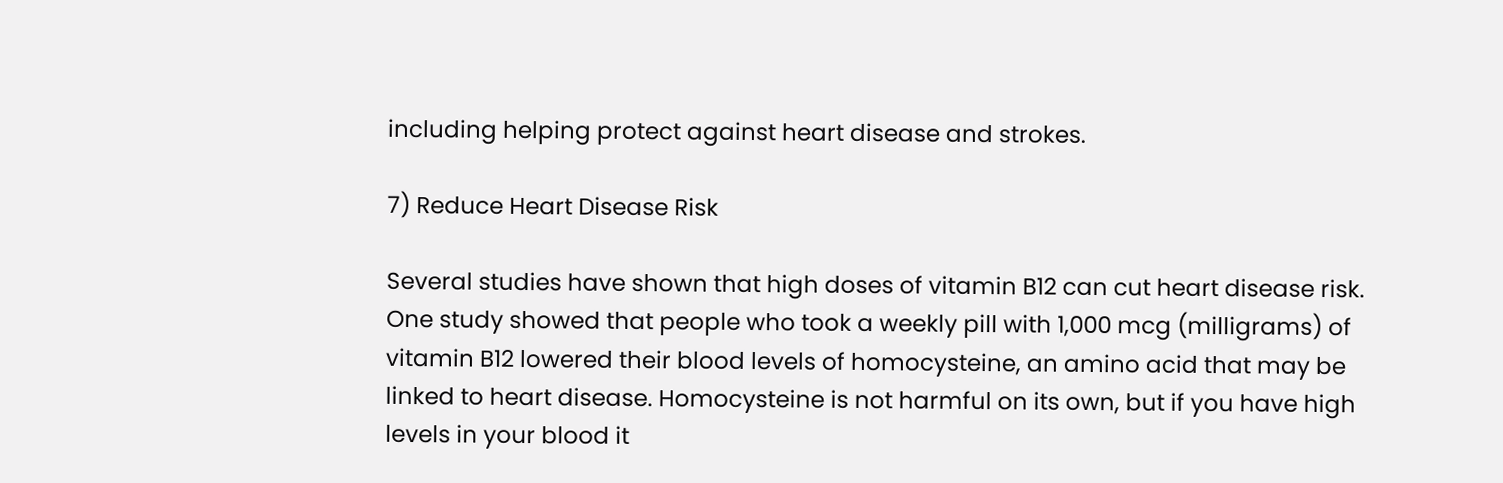including helping protect against heart disease and strokes.

7) Reduce Heart Disease Risk

Several studies have shown that high doses of vitamin B12 can cut heart disease risk. One study showed that people who took a weekly pill with 1,000 mcg (milligrams) of vitamin B12 lowered their blood levels of homocysteine, an amino acid that may be linked to heart disease. Homocysteine is not harmful on its own, but if you have high levels in your blood it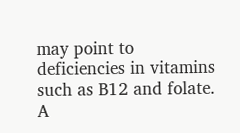may point to deficiencies in vitamins such as B12 and folate. A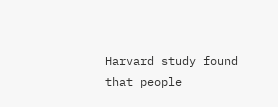Harvard study found that people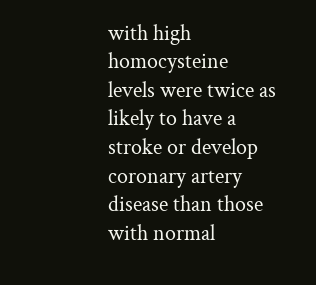with high homocysteine levels were twice as likely to have a stroke or develop coronary artery disease than those with normal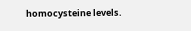homocysteine levels.